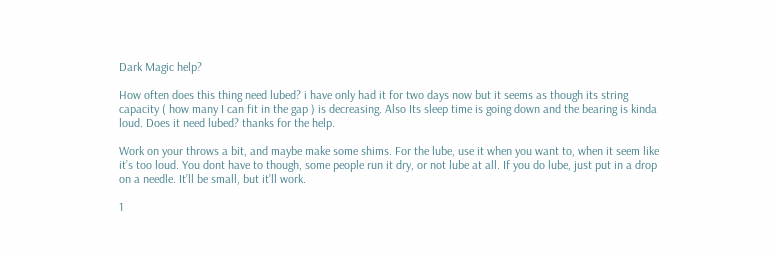Dark Magic help?

How often does this thing need lubed? i have only had it for two days now but it seems as though its string capacity ( how many I can fit in the gap ) is decreasing. Also Its sleep time is going down and the bearing is kinda loud. Does it need lubed? thanks for the help.

Work on your throws a bit, and maybe make some shims. For the lube, use it when you want to, when it seem like it’s too loud. You dont have to though, some people run it dry, or not lube at all. If you do lube, just put in a drop on a needle. It’ll be small, but it’ll work.

1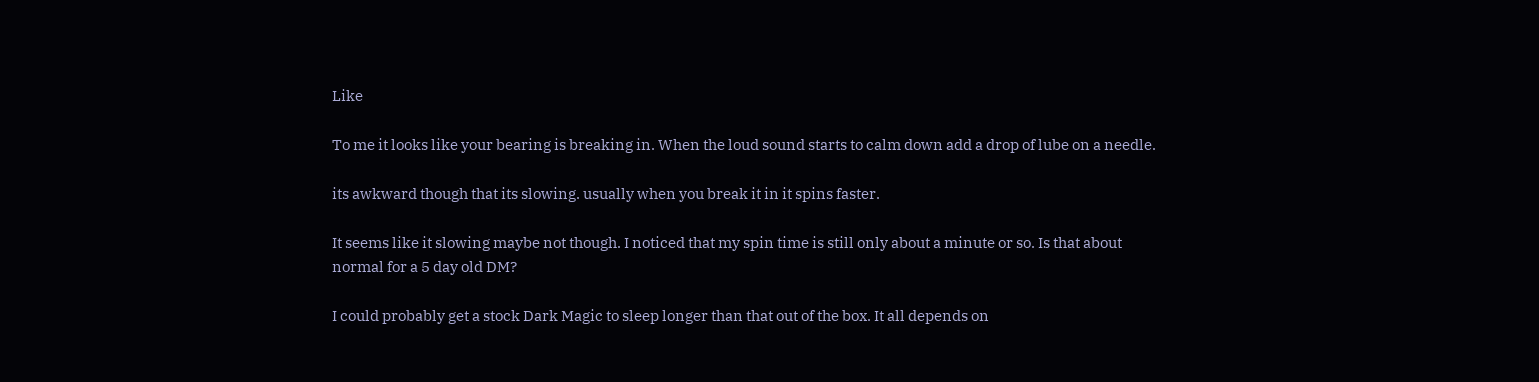Like

To me it looks like your bearing is breaking in. When the loud sound starts to calm down add a drop of lube on a needle.

its awkward though that its slowing. usually when you break it in it spins faster.

It seems like it slowing maybe not though. I noticed that my spin time is still only about a minute or so. Is that about normal for a 5 day old DM?

I could probably get a stock Dark Magic to sleep longer than that out of the box. It all depends on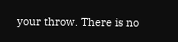your throw. There is no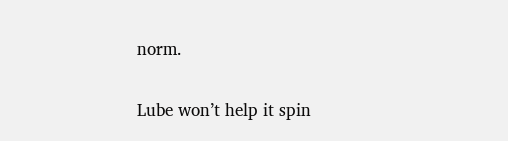norm.

Lube won’t help it spin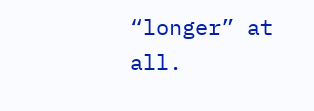“longer” at all.